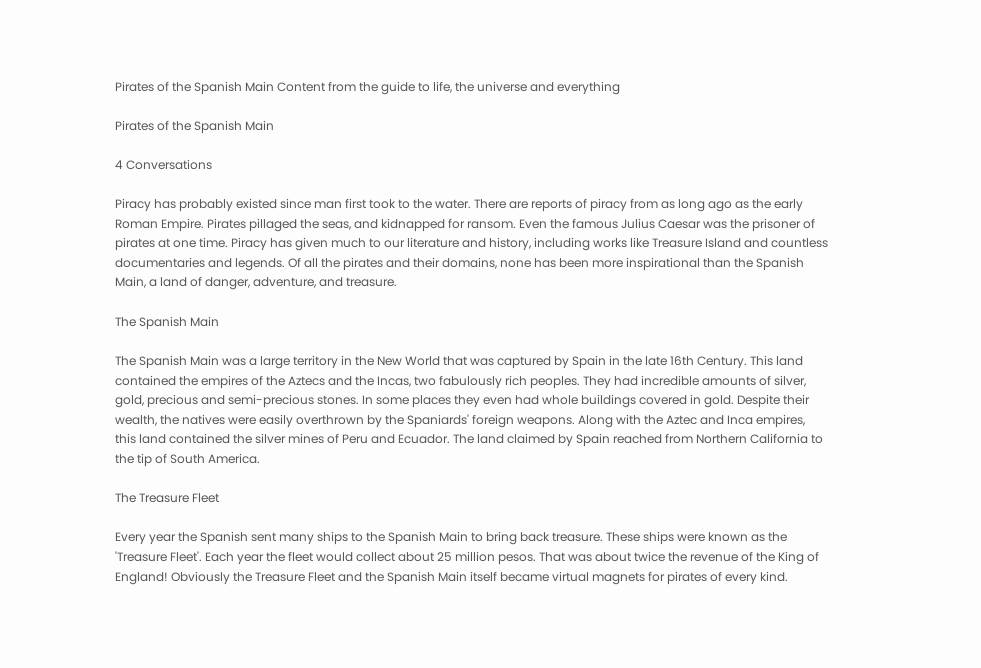Pirates of the Spanish Main Content from the guide to life, the universe and everything

Pirates of the Spanish Main

4 Conversations

Piracy has probably existed since man first took to the water. There are reports of piracy from as long ago as the early Roman Empire. Pirates pillaged the seas, and kidnapped for ransom. Even the famous Julius Caesar was the prisoner of pirates at one time. Piracy has given much to our literature and history, including works like Treasure Island and countless documentaries and legends. Of all the pirates and their domains, none has been more inspirational than the Spanish Main, a land of danger, adventure, and treasure.

The Spanish Main

The Spanish Main was a large territory in the New World that was captured by Spain in the late 16th Century. This land contained the empires of the Aztecs and the Incas, two fabulously rich peoples. They had incredible amounts of silver, gold, precious and semi-precious stones. In some places they even had whole buildings covered in gold. Despite their wealth, the natives were easily overthrown by the Spaniards' foreign weapons. Along with the Aztec and Inca empires, this land contained the silver mines of Peru and Ecuador. The land claimed by Spain reached from Northern California to the tip of South America.

The Treasure Fleet

Every year the Spanish sent many ships to the Spanish Main to bring back treasure. These ships were known as the 'Treasure Fleet'. Each year the fleet would collect about 25 million pesos. That was about twice the revenue of the King of England! Obviously the Treasure Fleet and the Spanish Main itself became virtual magnets for pirates of every kind.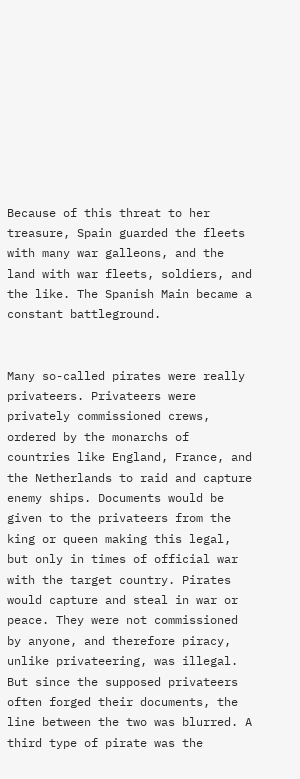Because of this threat to her treasure, Spain guarded the fleets with many war galleons, and the land with war fleets, soldiers, and the like. The Spanish Main became a constant battleground.


Many so-called pirates were really privateers. Privateers were privately commissioned crews, ordered by the monarchs of countries like England, France, and the Netherlands to raid and capture enemy ships. Documents would be given to the privateers from the king or queen making this legal, but only in times of official war with the target country. Pirates would capture and steal in war or peace. They were not commissioned by anyone, and therefore piracy, unlike privateering, was illegal. But since the supposed privateers often forged their documents, the line between the two was blurred. A third type of pirate was the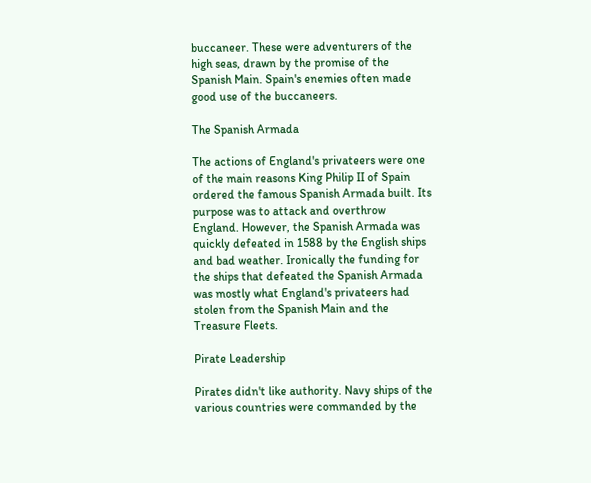buccaneer. These were adventurers of the high seas, drawn by the promise of the Spanish Main. Spain's enemies often made good use of the buccaneers.

The Spanish Armada

The actions of England's privateers were one of the main reasons King Philip II of Spain ordered the famous Spanish Armada built. Its purpose was to attack and overthrow England. However, the Spanish Armada was quickly defeated in 1588 by the English ships and bad weather. Ironically the funding for the ships that defeated the Spanish Armada was mostly what England's privateers had stolen from the Spanish Main and the Treasure Fleets.

Pirate Leadership

Pirates didn't like authority. Navy ships of the various countries were commanded by the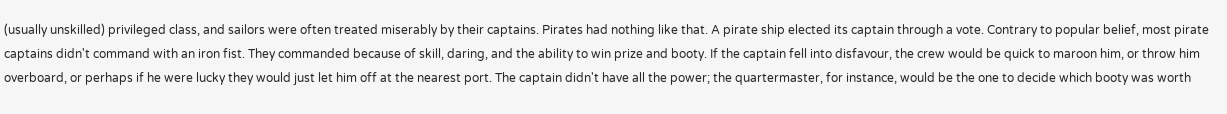(usually unskilled) privileged class, and sailors were often treated miserably by their captains. Pirates had nothing like that. A pirate ship elected its captain through a vote. Contrary to popular belief, most pirate captains didn't command with an iron fist. They commanded because of skill, daring, and the ability to win prize and booty. If the captain fell into disfavour, the crew would be quick to maroon him, or throw him overboard, or perhaps if he were lucky they would just let him off at the nearest port. The captain didn't have all the power; the quartermaster, for instance, would be the one to decide which booty was worth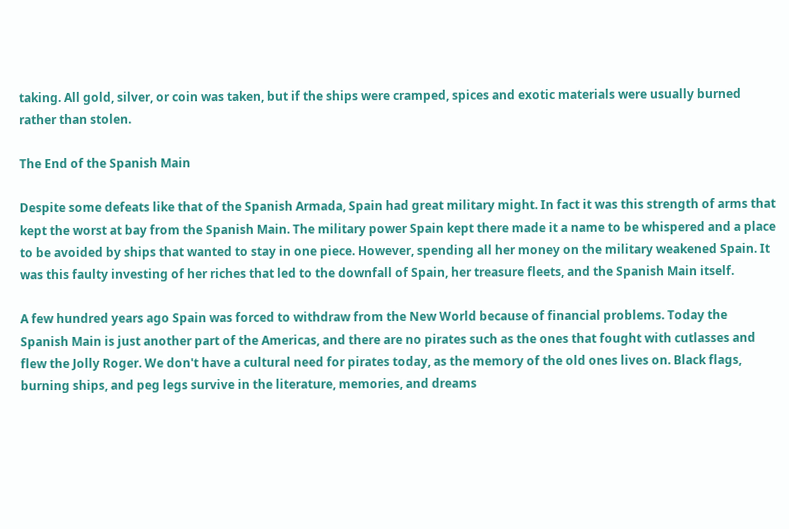taking. All gold, silver, or coin was taken, but if the ships were cramped, spices and exotic materials were usually burned rather than stolen.

The End of the Spanish Main

Despite some defeats like that of the Spanish Armada, Spain had great military might. In fact it was this strength of arms that kept the worst at bay from the Spanish Main. The military power Spain kept there made it a name to be whispered and a place to be avoided by ships that wanted to stay in one piece. However, spending all her money on the military weakened Spain. It was this faulty investing of her riches that led to the downfall of Spain, her treasure fleets, and the Spanish Main itself.

A few hundred years ago Spain was forced to withdraw from the New World because of financial problems. Today the Spanish Main is just another part of the Americas, and there are no pirates such as the ones that fought with cutlasses and flew the Jolly Roger. We don't have a cultural need for pirates today, as the memory of the old ones lives on. Black flags, burning ships, and peg legs survive in the literature, memories, and dreams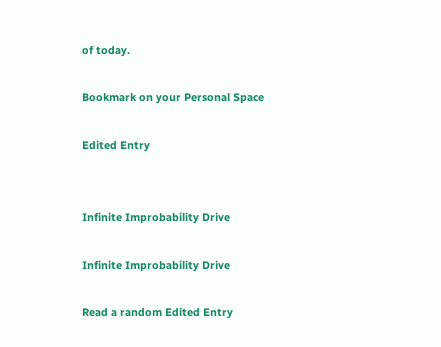of today.

Bookmark on your Personal Space

Edited Entry


Infinite Improbability Drive

Infinite Improbability Drive

Read a random Edited Entry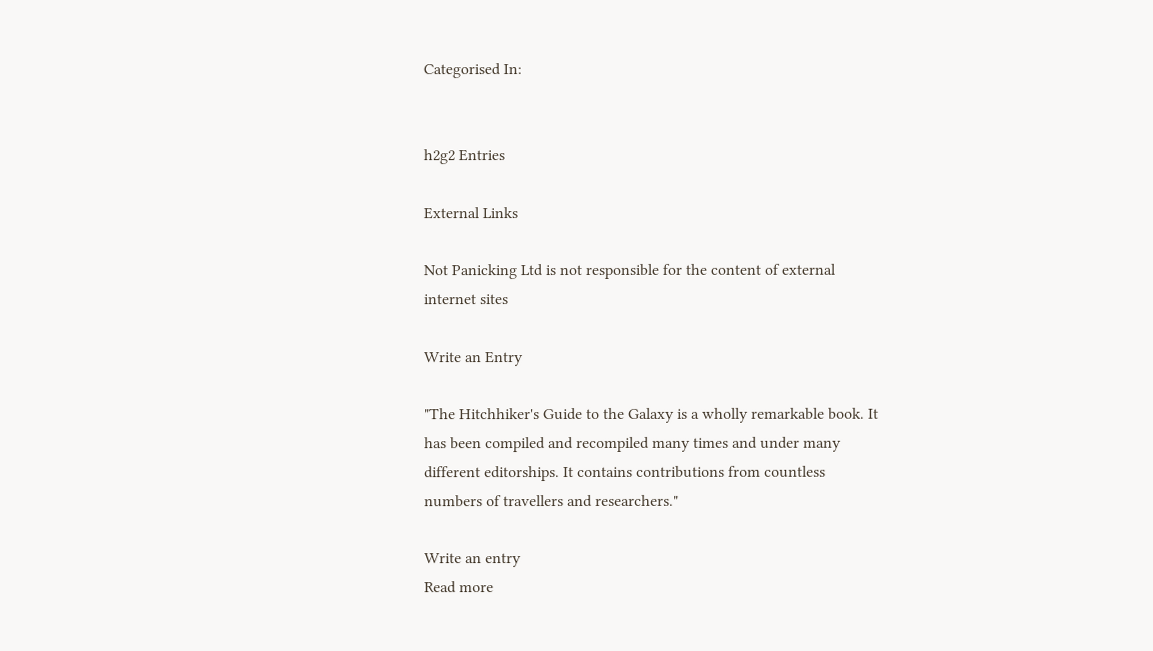Categorised In:


h2g2 Entries

External Links

Not Panicking Ltd is not responsible for the content of external internet sites

Write an Entry

"The Hitchhiker's Guide to the Galaxy is a wholly remarkable book. It has been compiled and recompiled many times and under many different editorships. It contains contributions from countless numbers of travellers and researchers."

Write an entry
Read more